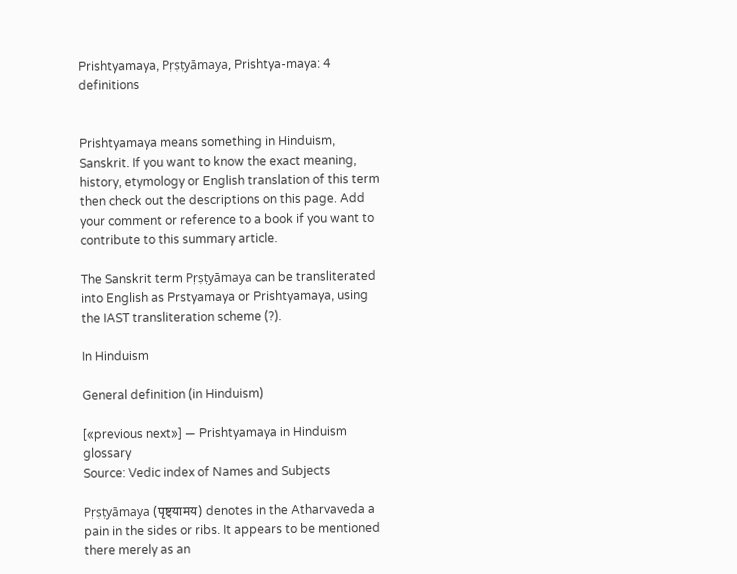Prishtyamaya, Pṛṣṭyāmaya, Prishtya-maya: 4 definitions


Prishtyamaya means something in Hinduism, Sanskrit. If you want to know the exact meaning, history, etymology or English translation of this term then check out the descriptions on this page. Add your comment or reference to a book if you want to contribute to this summary article.

The Sanskrit term Pṛṣṭyāmaya can be transliterated into English as Prstyamaya or Prishtyamaya, using the IAST transliteration scheme (?).

In Hinduism

General definition (in Hinduism)

[«previous next»] — Prishtyamaya in Hinduism glossary
Source: Vedic index of Names and Subjects

Pṛṣṭyāmaya (पृष्ट्यामय) denotes in the Atharvaveda a pain in the sides or ribs. It appears to be mentioned there merely as an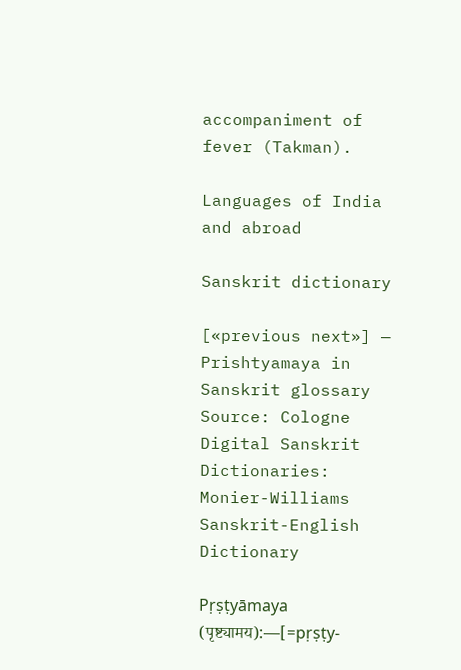accompaniment of fever (Takman).

Languages of India and abroad

Sanskrit dictionary

[«previous next»] — Prishtyamaya in Sanskrit glossary
Source: Cologne Digital Sanskrit Dictionaries: Monier-Williams Sanskrit-English Dictionary

Pṛṣṭyāmaya (पृष्ट्यामय):—[=pṛṣṭy-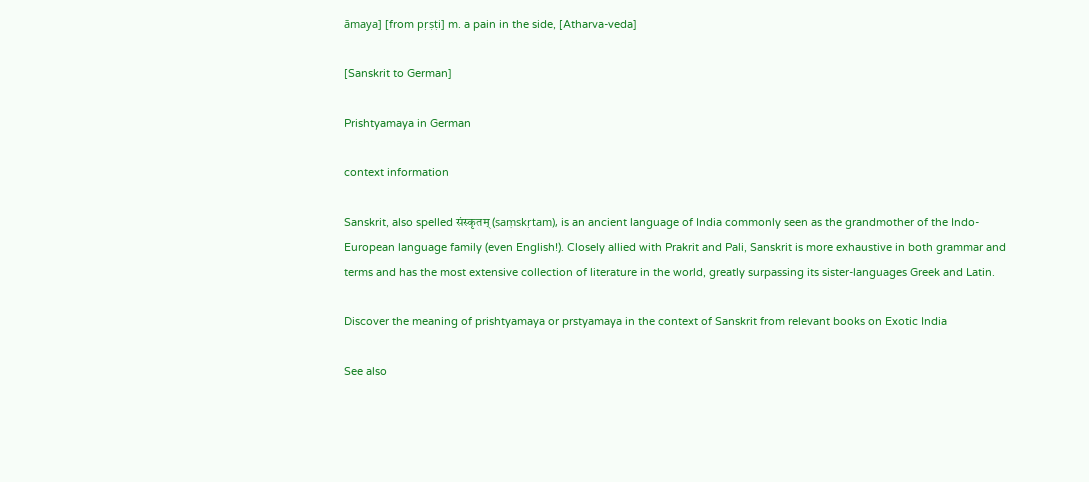āmaya] [from pṛṣṭi] m. a pain in the side, [Atharva-veda]

[Sanskrit to German]

Prishtyamaya in German

context information

Sanskrit, also spelled संस्कृतम् (saṃskṛtam), is an ancient language of India commonly seen as the grandmother of the Indo-European language family (even English!). Closely allied with Prakrit and Pali, Sanskrit is more exhaustive in both grammar and terms and has the most extensive collection of literature in the world, greatly surpassing its sister-languages Greek and Latin.

Discover the meaning of prishtyamaya or prstyamaya in the context of Sanskrit from relevant books on Exotic India

See also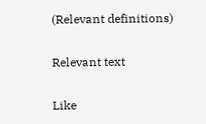(Relevant definitions)

Relevant text

Like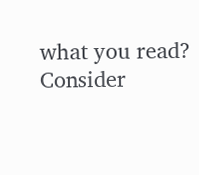what you read? Consider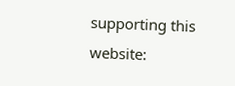supporting this website: